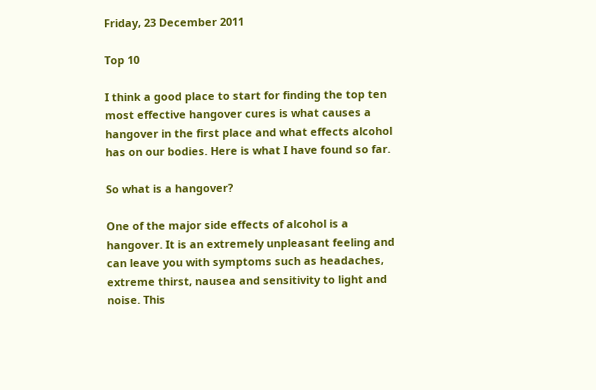Friday, 23 December 2011

Top 10

I think a good place to start for finding the top ten most effective hangover cures is what causes a hangover in the first place and what effects alcohol has on our bodies. Here is what I have found so far.

So what is a hangover?

One of the major side effects of alcohol is a hangover. It is an extremely unpleasant feeling and can leave you with symptoms such as headaches, extreme thirst, nausea and sensitivity to light and noise. This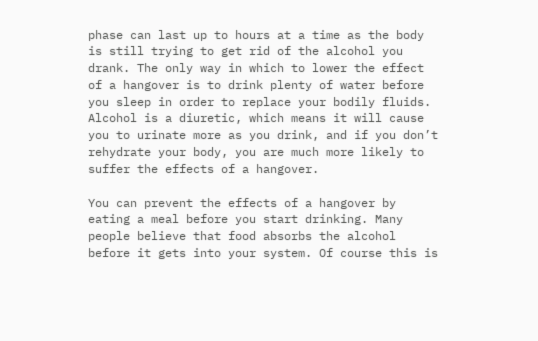phase can last up to hours at a time as the body is still trying to get rid of the alcohol you drank. The only way in which to lower the effect of a hangover is to drink plenty of water before you sleep in order to replace your bodily fluids. Alcohol is a diuretic, which means it will cause you to urinate more as you drink, and if you don’t rehydrate your body, you are much more likely to suffer the effects of a hangover.

You can prevent the effects of a hangover by eating a meal before you start drinking. Many people believe that food absorbs the alcohol before it gets into your system. Of course this is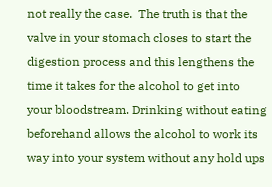not really the case.  The truth is that the valve in your stomach closes to start the digestion process and this lengthens the time it takes for the alcohol to get into your bloodstream. Drinking without eating beforehand allows the alcohol to work its way into your system without any hold ups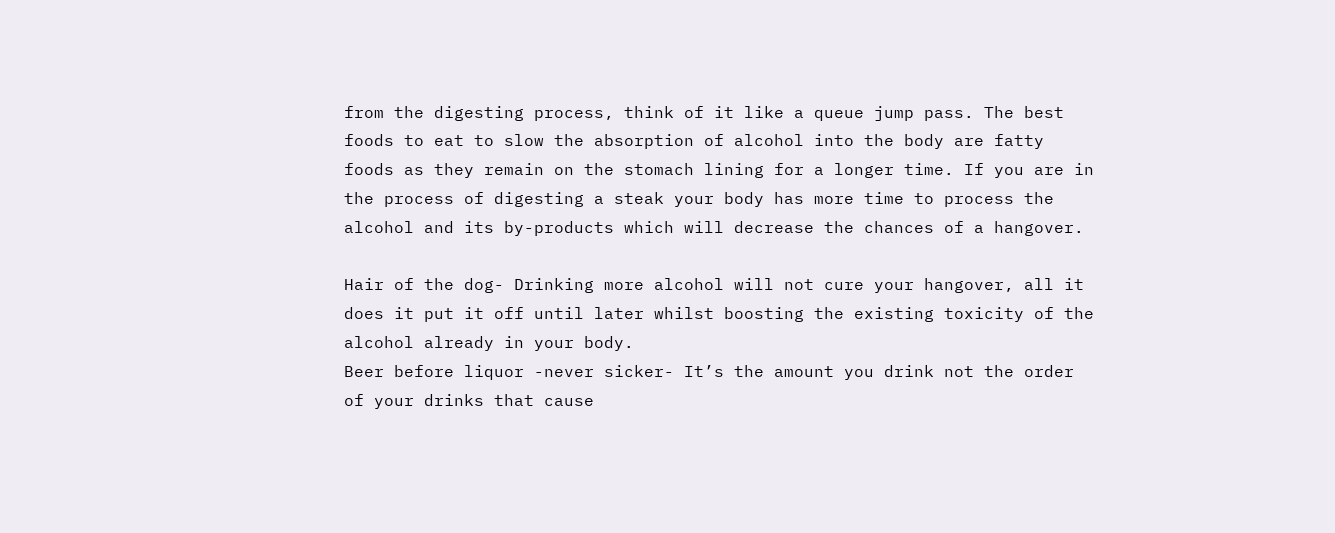from the digesting process, think of it like a queue jump pass. The best foods to eat to slow the absorption of alcohol into the body are fatty foods as they remain on the stomach lining for a longer time. If you are in the process of digesting a steak your body has more time to process the alcohol and its by-products which will decrease the chances of a hangover.

Hair of the dog- Drinking more alcohol will not cure your hangover, all it does it put it off until later whilst boosting the existing toxicity of the alcohol already in your body.
Beer before liquor -never sicker- It’s the amount you drink not the order of your drinks that cause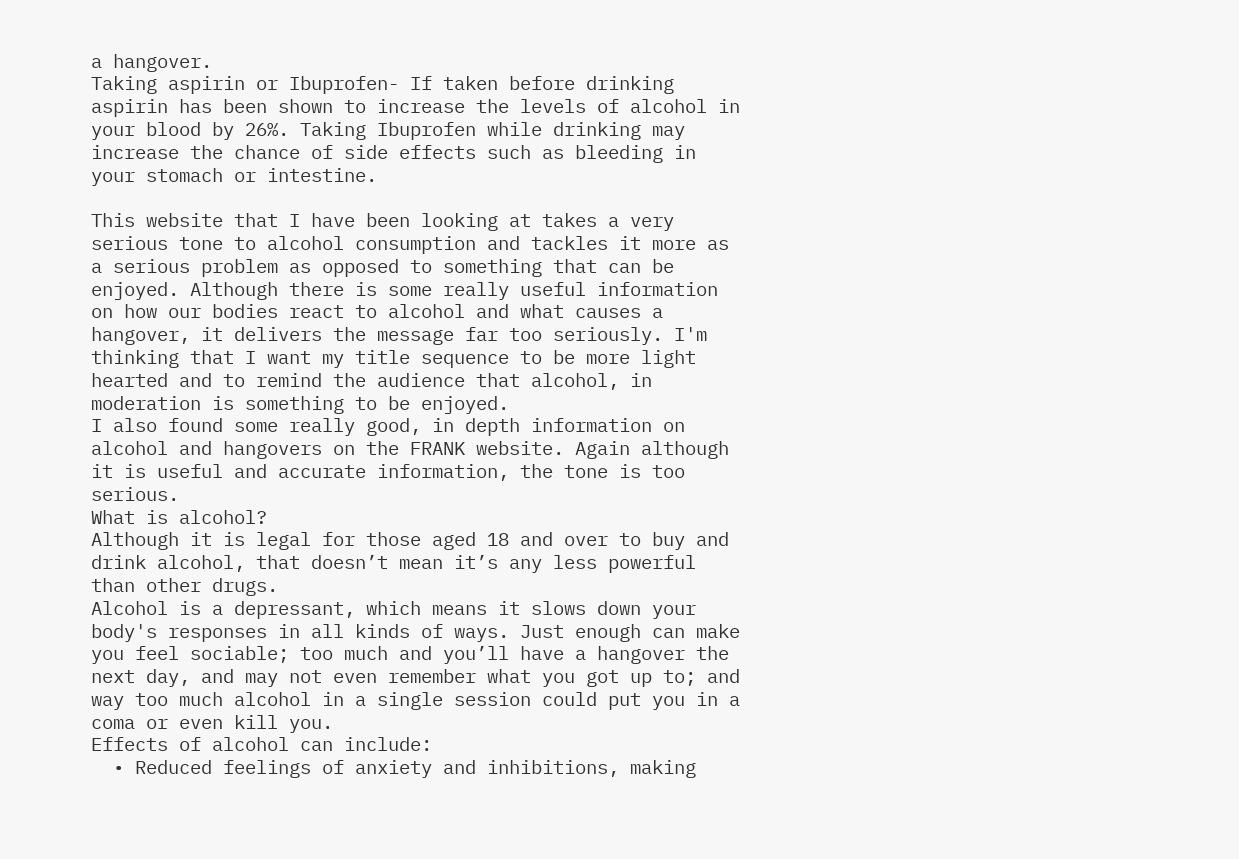a hangover.
Taking aspirin or Ibuprofen- If taken before drinking aspirin has been shown to increase the levels of alcohol in your blood by 26%. Taking Ibuprofen while drinking may increase the chance of side effects such as bleeding in your stomach or intestine.

This website that I have been looking at takes a very serious tone to alcohol consumption and tackles it more as a serious problem as opposed to something that can be enjoyed. Although there is some really useful information on how our bodies react to alcohol and what causes a hangover, it delivers the message far too seriously. I'm thinking that I want my title sequence to be more light hearted and to remind the audience that alcohol, in moderation is something to be enjoyed.
I also found some really good, in depth information on alcohol and hangovers on the FRANK website. Again although it is useful and accurate information, the tone is too serious.
What is alcohol?
Although it is legal for those aged 18 and over to buy and drink alcohol, that doesn’t mean it’s any less powerful than other drugs.
Alcohol is a depressant, which means it slows down your body's responses in all kinds of ways. Just enough can make you feel sociable; too much and you’ll have a hangover the next day, and may not even remember what you got up to; and way too much alcohol in a single session could put you in a coma or even kill you.
Effects of alcohol can include:
  • Reduced feelings of anxiety and inhibitions, making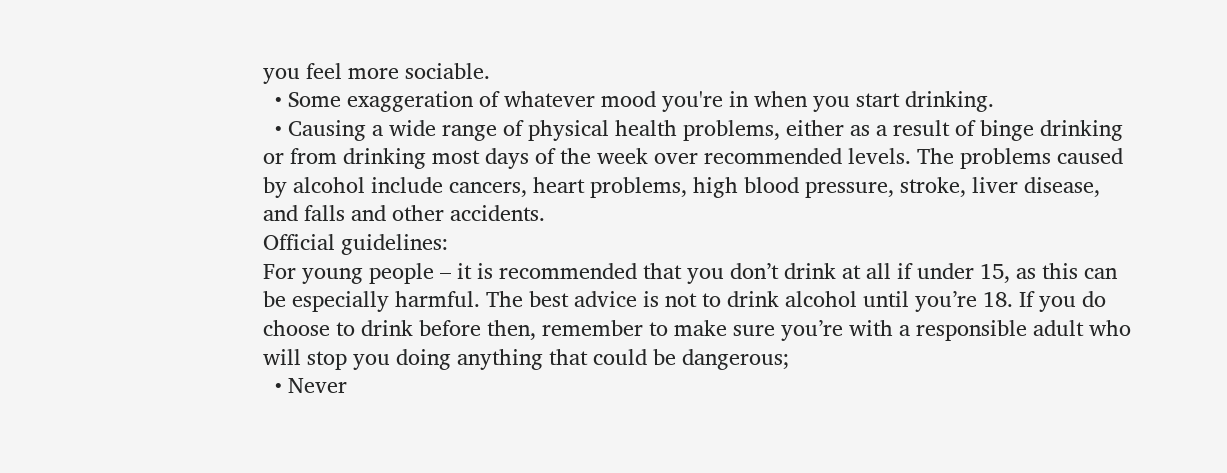you feel more sociable.
  • Some exaggeration of whatever mood you're in when you start drinking.
  • Causing a wide range of physical health problems, either as a result of binge drinking or from drinking most days of the week over recommended levels. The problems caused by alcohol include cancers, heart problems, high blood pressure, stroke, liver disease, and falls and other accidents.
Official guidelines:
For young people – it is recommended that you don’t drink at all if under 15, as this can be especially harmful. The best advice is not to drink alcohol until you’re 18. If you do choose to drink before then, remember to make sure you’re with a responsible adult who will stop you doing anything that could be dangerous;
  • Never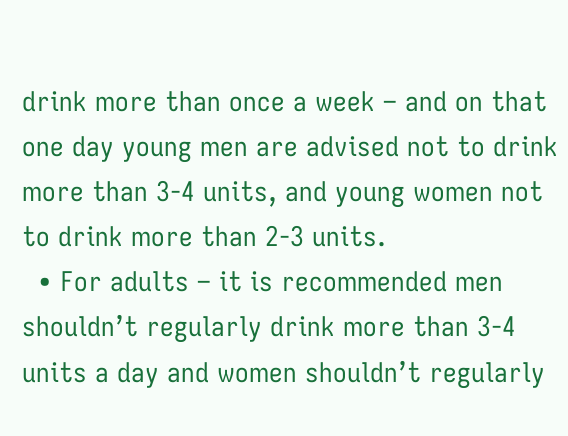drink more than once a week – and on that one day young men are advised not to drink more than 3-4 units, and young women not to drink more than 2-3 units.
  • For adults – it is recommended men shouldn’t regularly drink more than 3-4 units a day and women shouldn’t regularly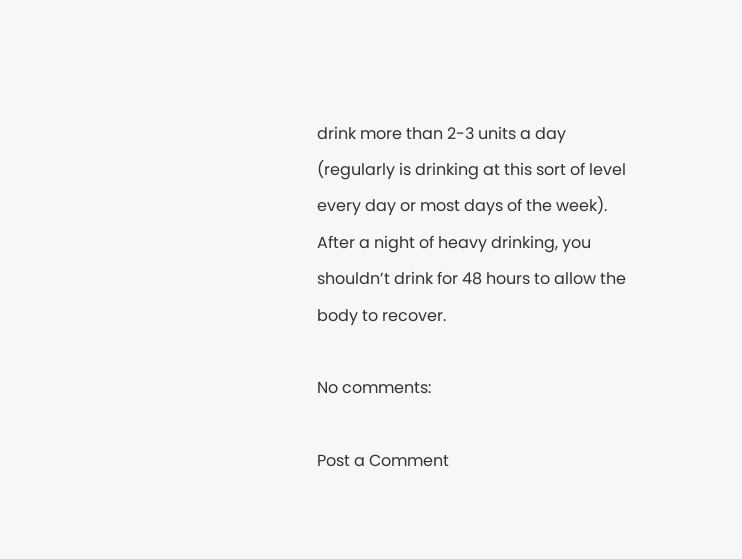drink more than 2-3 units a day (regularly is drinking at this sort of level every day or most days of the week). After a night of heavy drinking, you shouldn’t drink for 48 hours to allow the body to recover.

No comments:

Post a Comment